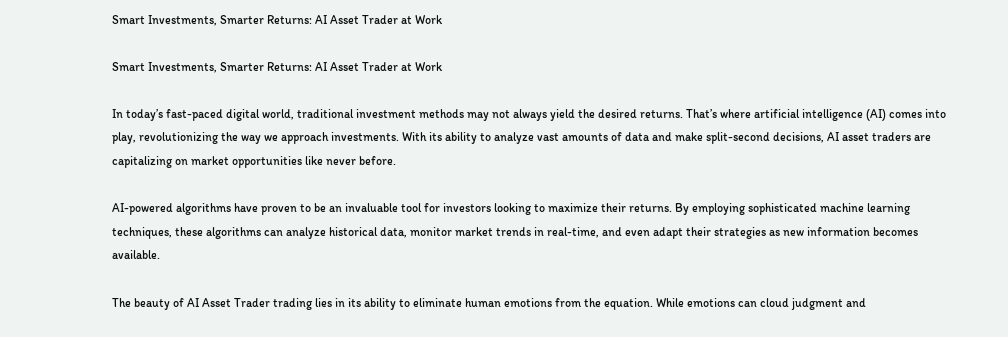Smart Investments, Smarter Returns: AI Asset Trader at Work

Smart Investments, Smarter Returns: AI Asset Trader at Work

In today’s fast-paced digital world, traditional investment methods may not always yield the desired returns. That’s where artificial intelligence (AI) comes into play, revolutionizing the way we approach investments. With its ability to analyze vast amounts of data and make split-second decisions, AI asset traders are capitalizing on market opportunities like never before.

AI-powered algorithms have proven to be an invaluable tool for investors looking to maximize their returns. By employing sophisticated machine learning techniques, these algorithms can analyze historical data, monitor market trends in real-time, and even adapt their strategies as new information becomes available.

The beauty of AI Asset Trader trading lies in its ability to eliminate human emotions from the equation. While emotions can cloud judgment and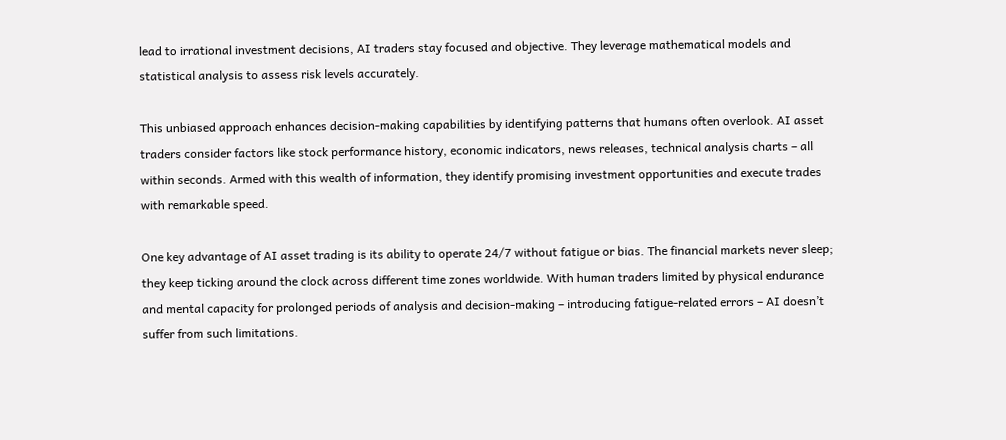lead to irrational investment decisions, AI traders stay focused and objective. They leverage mathematical models and statistical analysis to assess risk levels accurately.

This unbiased approach enhances decision-making capabilities by identifying patterns that humans often overlook. AI asset traders consider factors like stock performance history, economic indicators, news releases, technical analysis charts – all within seconds. Armed with this wealth of information, they identify promising investment opportunities and execute trades with remarkable speed.

One key advantage of AI asset trading is its ability to operate 24/7 without fatigue or bias. The financial markets never sleep; they keep ticking around the clock across different time zones worldwide. With human traders limited by physical endurance and mental capacity for prolonged periods of analysis and decision-making – introducing fatigue-related errors – AI doesn’t suffer from such limitations.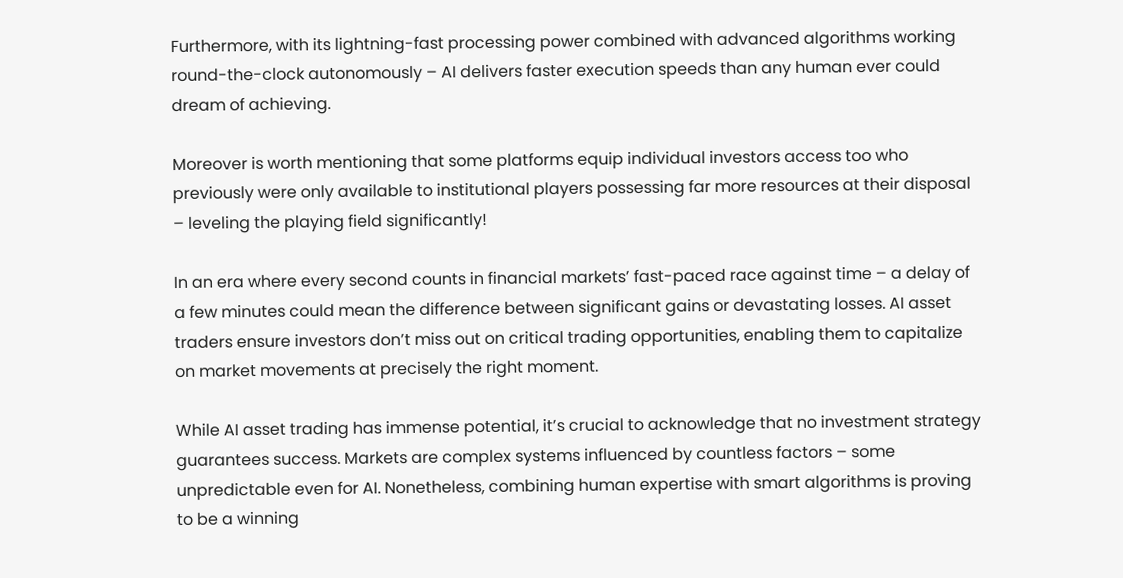Furthermore, with its lightning-fast processing power combined with advanced algorithms working round-the-clock autonomously – AI delivers faster execution speeds than any human ever could dream of achieving.

Moreover is worth mentioning that some platforms equip individual investors access too who previously were only available to institutional players possessing far more resources at their disposal – leveling the playing field significantly!

In an era where every second counts in financial markets’ fast-paced race against time – a delay of a few minutes could mean the difference between significant gains or devastating losses. AI asset traders ensure investors don’t miss out on critical trading opportunities, enabling them to capitalize on market movements at precisely the right moment.

While AI asset trading has immense potential, it’s crucial to acknowledge that no investment strategy guarantees success. Markets are complex systems influenced by countless factors – some unpredictable even for AI. Nonetheless, combining human expertise with smart algorithms is proving to be a winning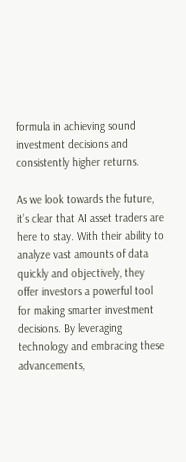formula in achieving sound investment decisions and consistently higher returns.

As we look towards the future, it’s clear that AI asset traders are here to stay. With their ability to analyze vast amounts of data quickly and objectively, they offer investors a powerful tool for making smarter investment decisions. By leveraging technology and embracing these advancements,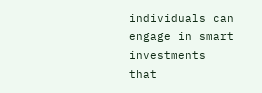individuals can engage in smart investments that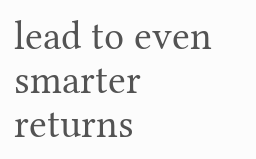lead to even smarter returns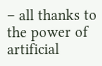– all thanks to the power of artificial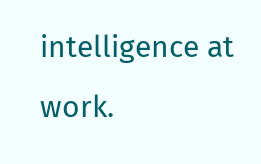intelligence at work.